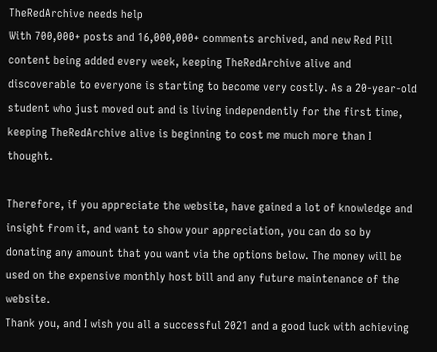TheRedArchive needs help
With 700,000+ posts and 16,000,000+ comments archived, and new Red Pill content being added every week, keeping TheRedArchive alive and discoverable to everyone is starting to become very costly. As a 20-year-old student who just moved out and is living independently for the first time, keeping TheRedArchive alive is beginning to cost me much more than I thought.

Therefore, if you appreciate the website, have gained a lot of knowledge and insight from it, and want to show your appreciation, you can do so by donating any amount that you want via the options below. The money will be used on the expensive monthly host bill and any future maintenance of the website.
Thank you, and I wish you all a successful 2021 and a good luck with achieving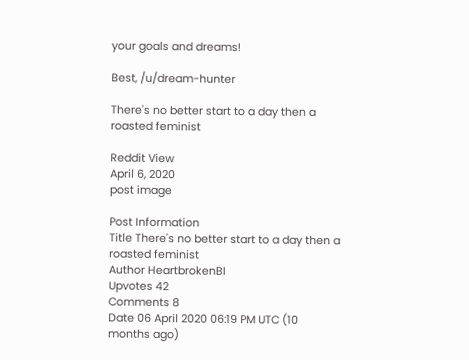your goals and dreams!

Best, /u/dream-hunter

There's no better start to a day then a roasted feminist

Reddit View
April 6, 2020
post image

Post Information
Title There's no better start to a day then a roasted feminist
Author HeartbrokenBI
Upvotes 42
Comments 8
Date 06 April 2020 06:19 PM UTC (10 months ago)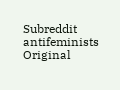Subreddit antifeminists
Original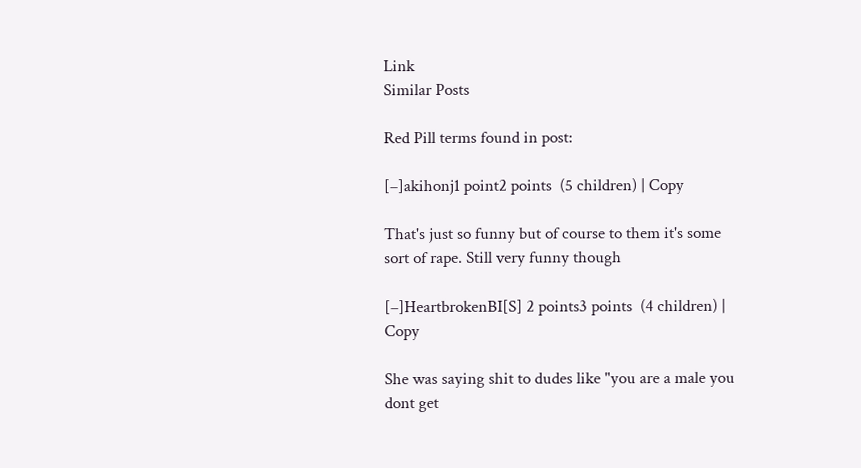Link
Similar Posts

Red Pill terms found in post:

[–]akihonj1 point2 points  (5 children) | Copy

That's just so funny but of course to them it's some sort of rape. Still very funny though

[–]HeartbrokenBI[S] 2 points3 points  (4 children) | Copy

She was saying shit to dudes like "you are a male you dont get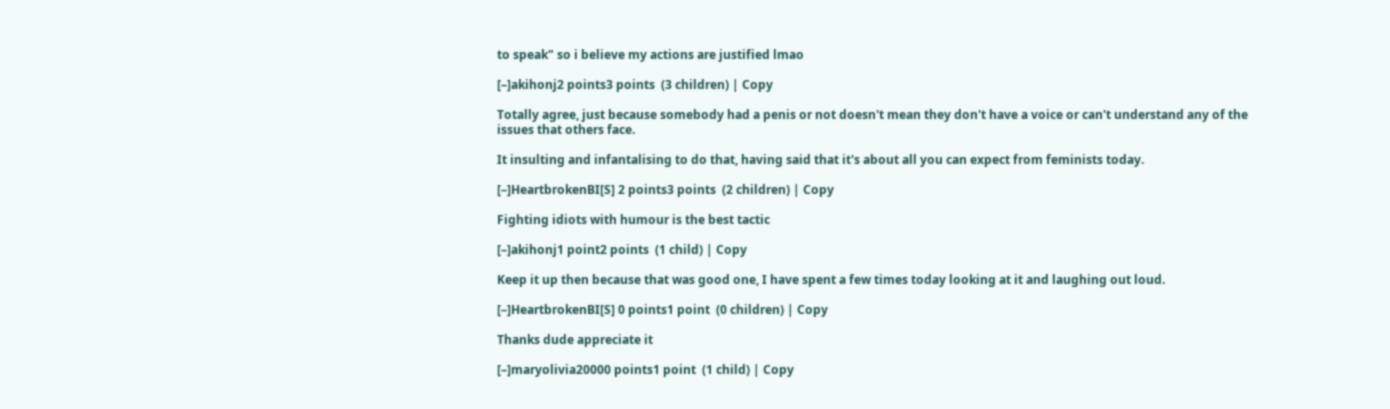to speak" so i believe my actions are justified lmao

[–]akihonj2 points3 points  (3 children) | Copy

Totally agree, just because somebody had a penis or not doesn't mean they don't have a voice or can't understand any of the issues that others face.

It insulting and infantalising to do that, having said that it's about all you can expect from feminists today.

[–]HeartbrokenBI[S] 2 points3 points  (2 children) | Copy

Fighting idiots with humour is the best tactic

[–]akihonj1 point2 points  (1 child) | Copy

Keep it up then because that was good one, I have spent a few times today looking at it and laughing out loud.

[–]HeartbrokenBI[S] 0 points1 point  (0 children) | Copy

Thanks dude appreciate it

[–]maryolivia20000 points1 point  (1 child) | Copy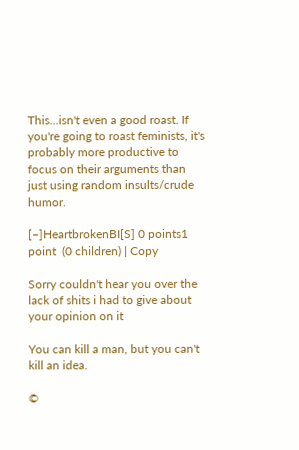This...isn't even a good roast. If you're going to roast feminists, it's probably more productive to focus on their arguments than just using random insults/crude humor.

[–]HeartbrokenBI[S] 0 points1 point  (0 children) | Copy

Sorry couldn't hear you over the lack of shits i had to give about your opinion on it

You can kill a man, but you can't kill an idea.

©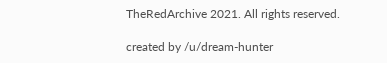TheRedArchive 2021. All rights reserved.

created by /u/dream-hunter